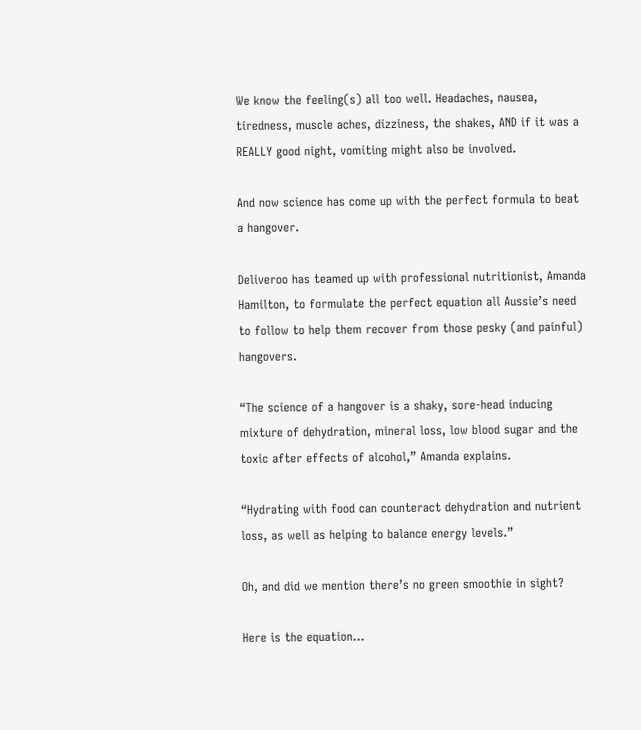We know the feeling(s) all too well. Headaches, nausea, tiredness, muscle aches, dizziness, the shakes, AND if it was a REALLY good night, vomiting might also be involved.

And now science has come up with the perfect formula to beat a hangover.

Deliveroo has teamed up with professional nutritionist, Amanda Hamilton, to formulate the perfect equation all Aussie’s need to follow to help them recover from those pesky (and painful) hangovers.

“The science of a hangover is a shaky, sore-head inducing mixture of dehydration, mineral loss, low blood sugar and the toxic after effects of alcohol,” Amanda explains.

“Hydrating with food can counteract dehydration and nutrient loss, as well as helping to balance energy levels.”

Oh, and did we mention there’s no green smoothie in sight?

Here is the equation…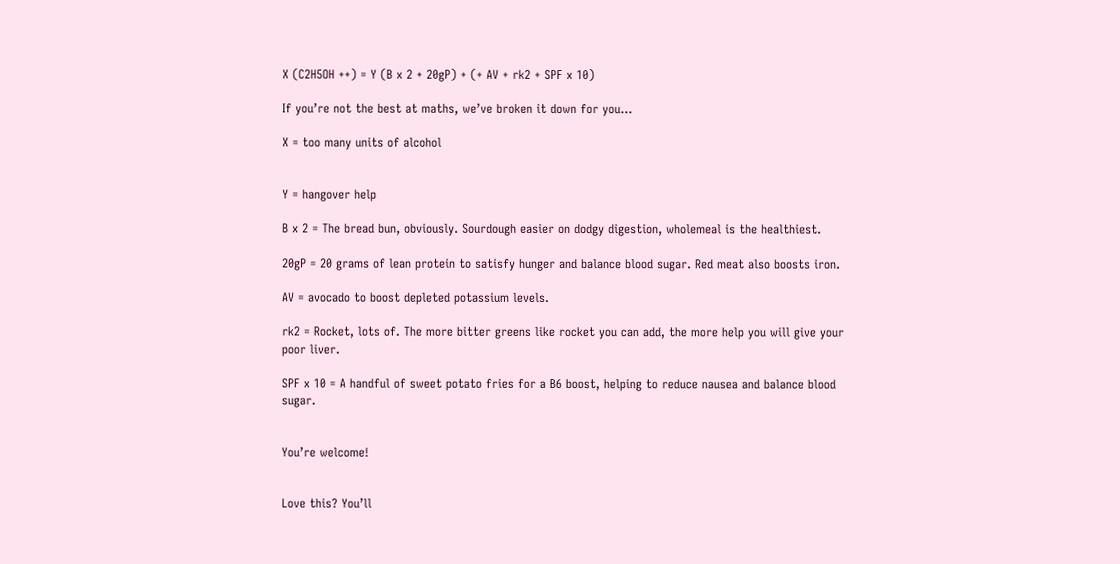X (C2H5OH ++) = Y (B x 2 + 20gP) + (+ AV + rk2 + SPF x 10)

If you’re not the best at maths, we’ve broken it down for you…

X = too many units of alcohol


Y = hangover help

B x 2 = The bread bun, obviously. Sourdough easier on dodgy digestion, wholemeal is the healthiest.

20gP = 20 grams of lean protein to satisfy hunger and balance blood sugar. Red meat also boosts iron.

AV = avocado to boost depleted potassium levels.

rk2 = Rocket, lots of. The more bitter greens like rocket you can add, the more help you will give your poor liver.

SPF x 10 = A handful of sweet potato fries for a B6 boost, helping to reduce nausea and balance blood sugar.


You’re welcome!


Love this? You’ll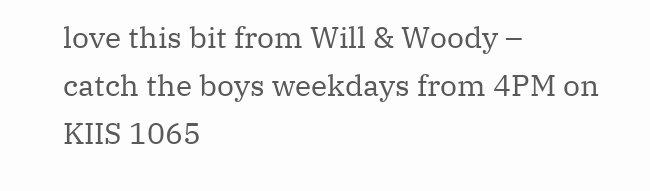love this bit from Will & Woody – catch the boys weekdays from 4PM on KIIS 1065